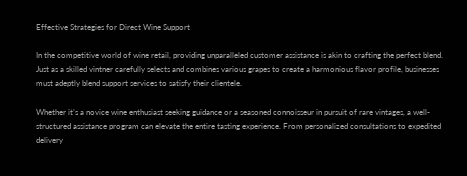Effective Strategies for Direct Wine Support

In the competitive world of wine retail, providing unparalleled customer assistance is akin to crafting the perfect blend. Just as a skilled vintner carefully selects and combines various grapes to create a harmonious flavor profile, businesses must adeptly blend support services to satisfy their clientele.

Whether it’s a novice wine enthusiast seeking guidance or a seasoned connoisseur in pursuit of rare vintages, a well-structured assistance program can elevate the entire tasting experience. From personalized consultations to expedited delivery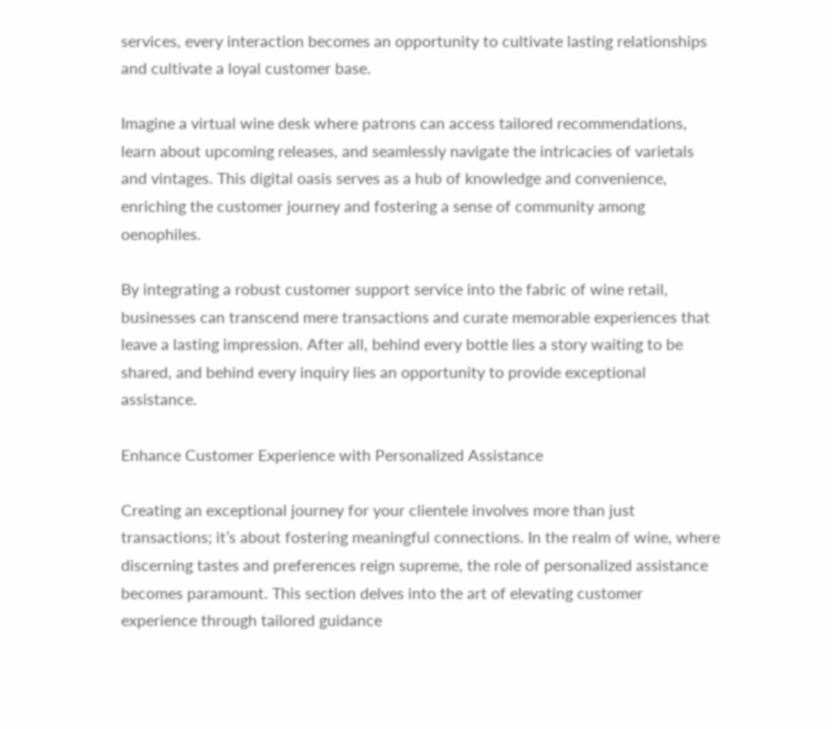services, every interaction becomes an opportunity to cultivate lasting relationships and cultivate a loyal customer base.

Imagine a virtual wine desk where patrons can access tailored recommendations, learn about upcoming releases, and seamlessly navigate the intricacies of varietals and vintages. This digital oasis serves as a hub of knowledge and convenience, enriching the customer journey and fostering a sense of community among oenophiles.

By integrating a robust customer support service into the fabric of wine retail, businesses can transcend mere transactions and curate memorable experiences that leave a lasting impression. After all, behind every bottle lies a story waiting to be shared, and behind every inquiry lies an opportunity to provide exceptional assistance.

Enhance Customer Experience with Personalized Assistance

Creating an exceptional journey for your clientele involves more than just transactions; it’s about fostering meaningful connections. In the realm of wine, where discerning tastes and preferences reign supreme, the role of personalized assistance becomes paramount. This section delves into the art of elevating customer experience through tailored guidance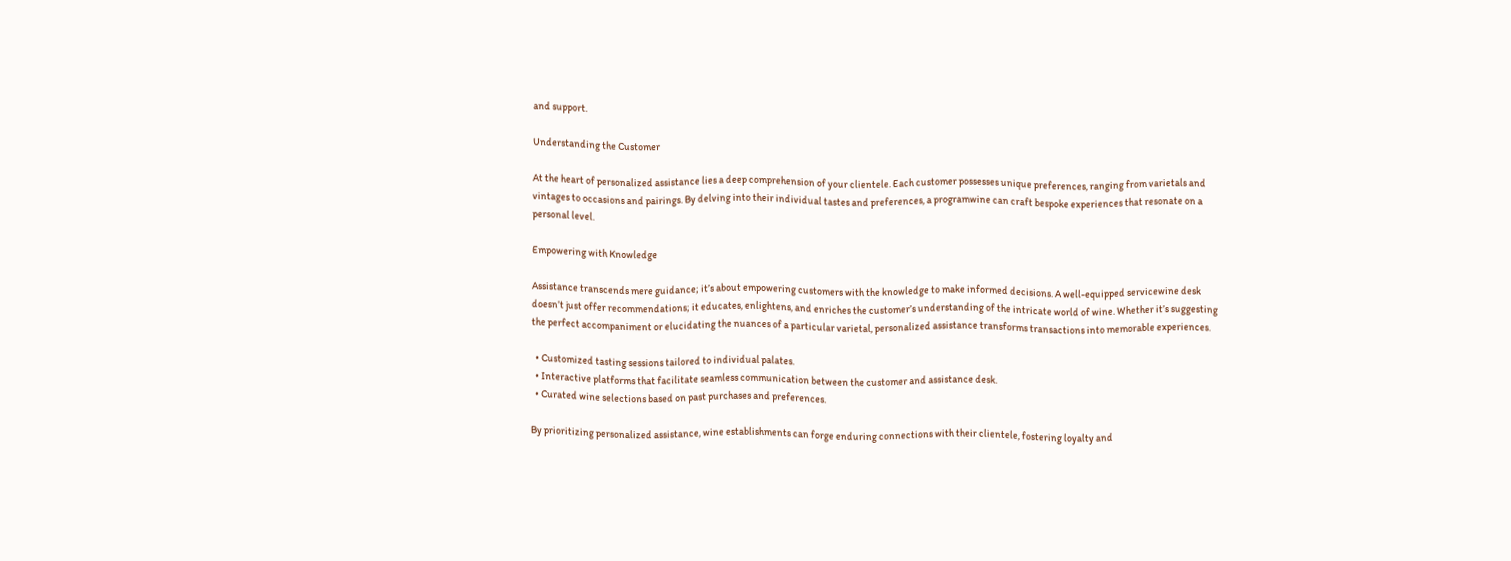and support.

Understanding the Customer

At the heart of personalized assistance lies a deep comprehension of your clientele. Each customer possesses unique preferences, ranging from varietals and vintages to occasions and pairings. By delving into their individual tastes and preferences, a programwine can craft bespoke experiences that resonate on a personal level.

Empowering with Knowledge

Assistance transcends mere guidance; it’s about empowering customers with the knowledge to make informed decisions. A well-equipped servicewine desk doesn’t just offer recommendations; it educates, enlightens, and enriches the customer’s understanding of the intricate world of wine. Whether it’s suggesting the perfect accompaniment or elucidating the nuances of a particular varietal, personalized assistance transforms transactions into memorable experiences.

  • Customized tasting sessions tailored to individual palates.
  • Interactive platforms that facilitate seamless communication between the customer and assistance desk.
  • Curated wine selections based on past purchases and preferences.

By prioritizing personalized assistance, wine establishments can forge enduring connections with their clientele, fostering loyalty and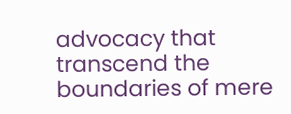advocacy that transcend the boundaries of mere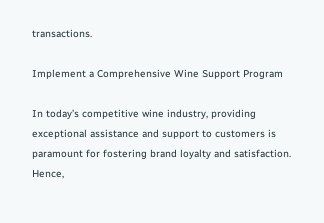transactions.

Implement a Comprehensive Wine Support Program

In today’s competitive wine industry, providing exceptional assistance and support to customers is paramount for fostering brand loyalty and satisfaction. Hence,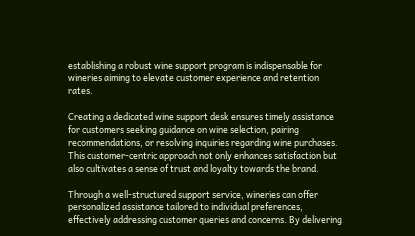establishing a robust wine support program is indispensable for wineries aiming to elevate customer experience and retention rates.

Creating a dedicated wine support desk ensures timely assistance for customers seeking guidance on wine selection, pairing recommendations, or resolving inquiries regarding wine purchases. This customer-centric approach not only enhances satisfaction but also cultivates a sense of trust and loyalty towards the brand.

Through a well-structured support service, wineries can offer personalized assistance tailored to individual preferences, effectively addressing customer queries and concerns. By delivering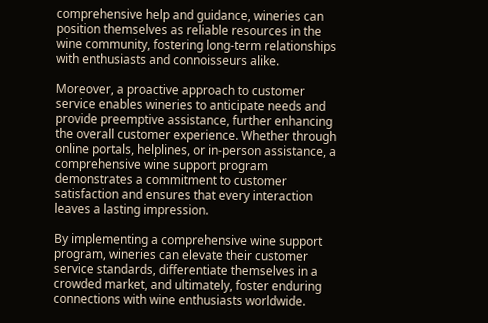comprehensive help and guidance, wineries can position themselves as reliable resources in the wine community, fostering long-term relationships with enthusiasts and connoisseurs alike.

Moreover, a proactive approach to customer service enables wineries to anticipate needs and provide preemptive assistance, further enhancing the overall customer experience. Whether through online portals, helplines, or in-person assistance, a comprehensive wine support program demonstrates a commitment to customer satisfaction and ensures that every interaction leaves a lasting impression.

By implementing a comprehensive wine support program, wineries can elevate their customer service standards, differentiate themselves in a crowded market, and ultimately, foster enduring connections with wine enthusiasts worldwide.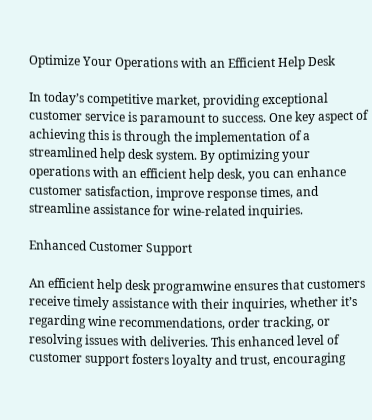Optimize Your Operations with an Efficient Help Desk

In today’s competitive market, providing exceptional customer service is paramount to success. One key aspect of achieving this is through the implementation of a streamlined help desk system. By optimizing your operations with an efficient help desk, you can enhance customer satisfaction, improve response times, and streamline assistance for wine-related inquiries.

Enhanced Customer Support

An efficient help desk programwine ensures that customers receive timely assistance with their inquiries, whether it’s regarding wine recommendations, order tracking, or resolving issues with deliveries. This enhanced level of customer support fosters loyalty and trust, encouraging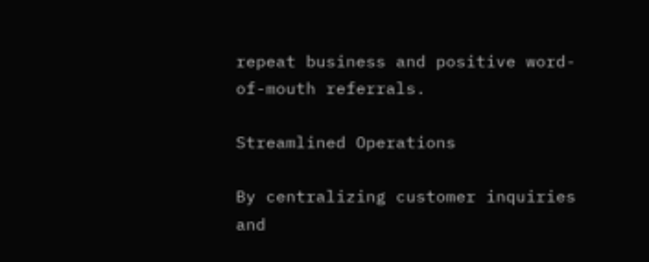repeat business and positive word-of-mouth referrals.

Streamlined Operations

By centralizing customer inquiries and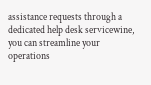assistance requests through a dedicated help desk servicewine, you can streamline your operations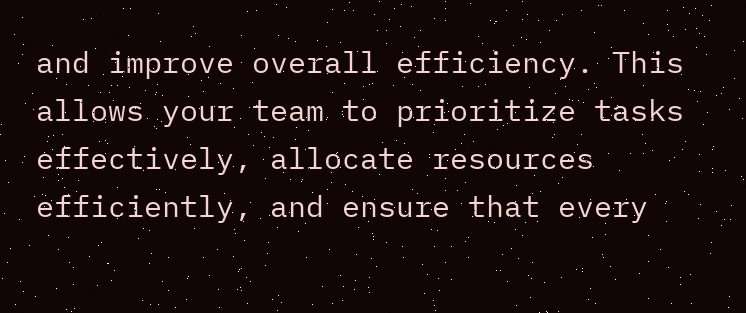and improve overall efficiency. This allows your team to prioritize tasks effectively, allocate resources efficiently, and ensure that every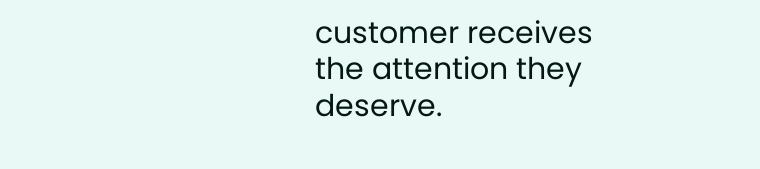customer receives the attention they deserve.